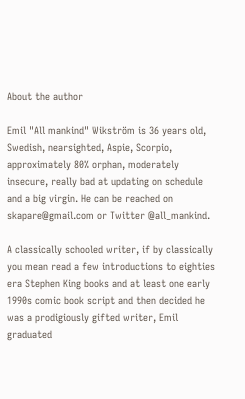About the author

Emil "All mankind" Wikström is 36 years old, Swedish, nearsighted, Aspie, Scorpio, approximately 80% orphan, moderately insecure, really bad at updating on schedule and a big virgin. He can be reached on skapare@gmail.com or Twitter @all_mankind.

A classically schooled writer, if by classically you mean read a few introductions to eighties era Stephen King books and at least one early 1990s comic book script and then decided he was a prodigiously gifted writer, Emil graduated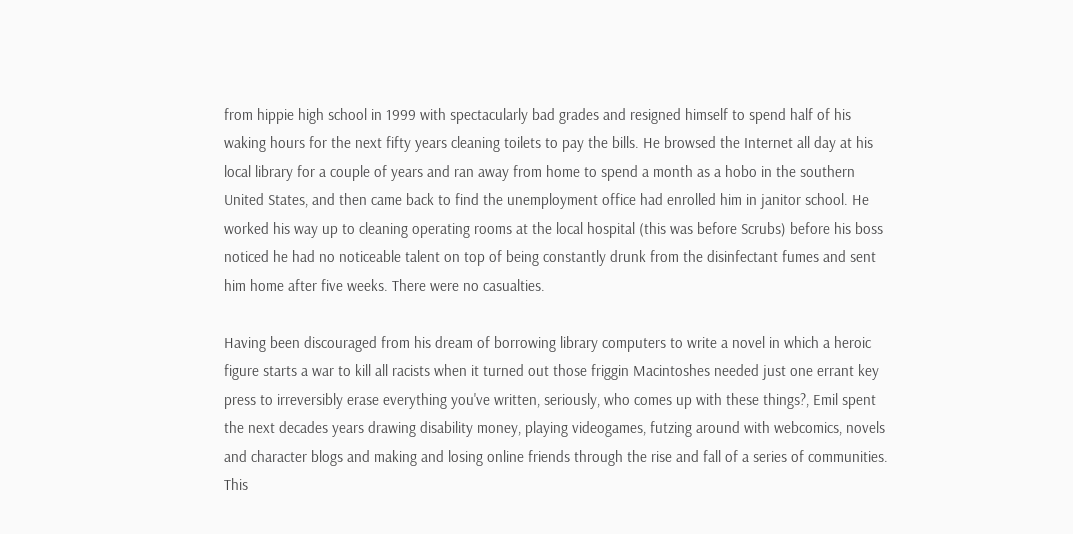from hippie high school in 1999 with spectacularly bad grades and resigned himself to spend half of his waking hours for the next fifty years cleaning toilets to pay the bills. He browsed the Internet all day at his local library for a couple of years and ran away from home to spend a month as a hobo in the southern United States, and then came back to find the unemployment office had enrolled him in janitor school. He worked his way up to cleaning operating rooms at the local hospital (this was before Scrubs) before his boss noticed he had no noticeable talent on top of being constantly drunk from the disinfectant fumes and sent him home after five weeks. There were no casualties.

Having been discouraged from his dream of borrowing library computers to write a novel in which a heroic figure starts a war to kill all racists when it turned out those friggin Macintoshes needed just one errant key press to irreversibly erase everything you've written, seriously, who comes up with these things?, Emil spent the next decades years drawing disability money, playing videogames, futzing around with webcomics, novels and character blogs and making and losing online friends through the rise and fall of a series of communities. This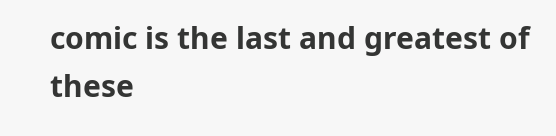comic is the last and greatest of these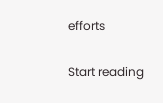efforts

Start reading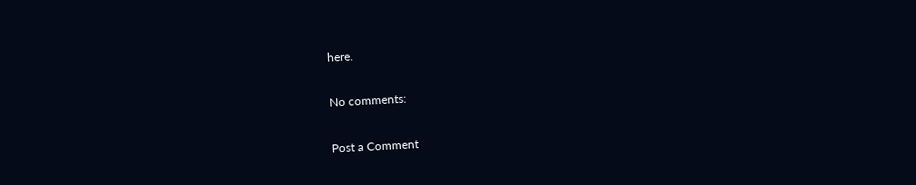here.

No comments:

Post a Comment